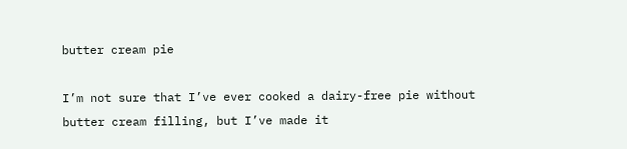butter cream pie

I’m not sure that I’ve ever cooked a dairy-free pie without butter cream filling, but I’ve made it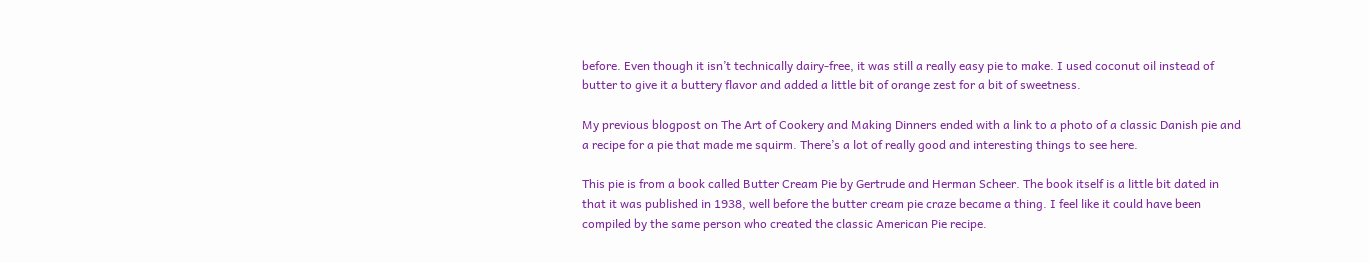before. Even though it isn’t technically dairy-free, it was still a really easy pie to make. I used coconut oil instead of butter to give it a buttery flavor and added a little bit of orange zest for a bit of sweetness.

My previous blogpost on The Art of Cookery and Making Dinners ended with a link to a photo of a classic Danish pie and a recipe for a pie that made me squirm. There’s a lot of really good and interesting things to see here.

This pie is from a book called Butter Cream Pie by Gertrude and Herman Scheer. The book itself is a little bit dated in that it was published in 1938, well before the butter cream pie craze became a thing. I feel like it could have been compiled by the same person who created the classic American Pie recipe.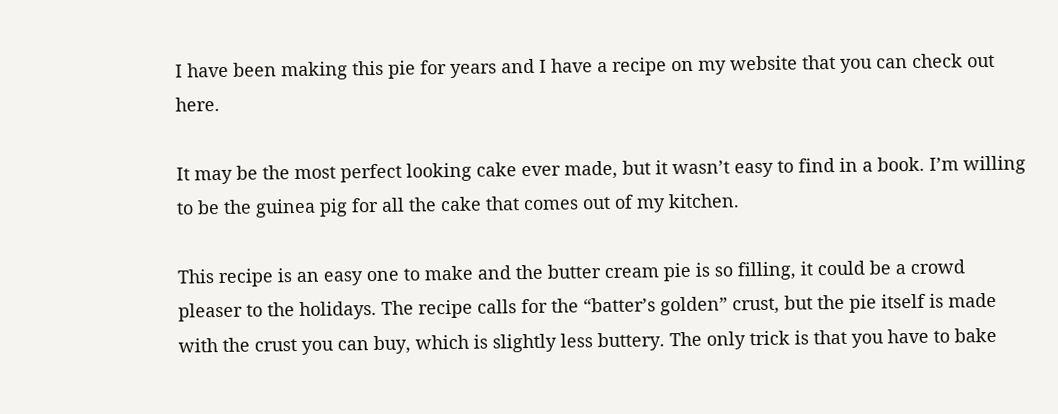I have been making this pie for years and I have a recipe on my website that you can check out here.

It may be the most perfect looking cake ever made, but it wasn’t easy to find in a book. I’m willing to be the guinea pig for all the cake that comes out of my kitchen.

This recipe is an easy one to make and the butter cream pie is so filling, it could be a crowd pleaser to the holidays. The recipe calls for the “batter’s golden” crust, but the pie itself is made with the crust you can buy, which is slightly less buttery. The only trick is that you have to bake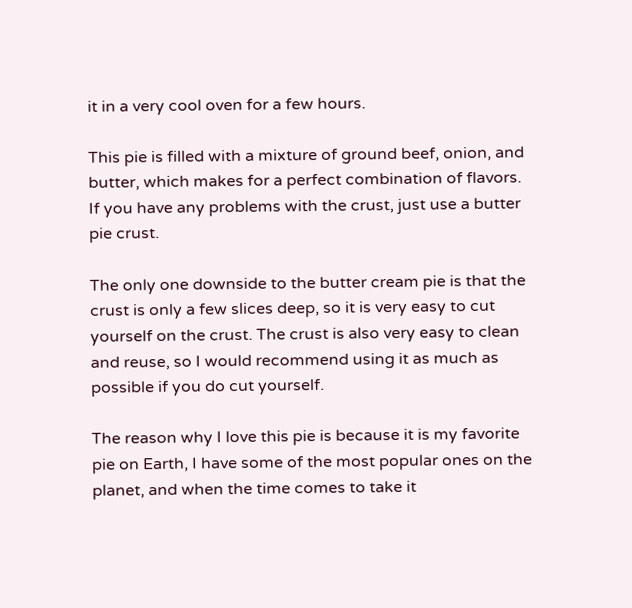it in a very cool oven for a few hours.

This pie is filled with a mixture of ground beef, onion, and butter, which makes for a perfect combination of flavors. If you have any problems with the crust, just use a butter pie crust.

The only one downside to the butter cream pie is that the crust is only a few slices deep, so it is very easy to cut yourself on the crust. The crust is also very easy to clean and reuse, so I would recommend using it as much as possible if you do cut yourself.

The reason why I love this pie is because it is my favorite pie on Earth, I have some of the most popular ones on the planet, and when the time comes to take it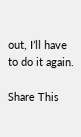out, I’ll have to do it again.

Share This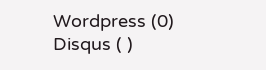Wordpress (0)
Disqus ( )